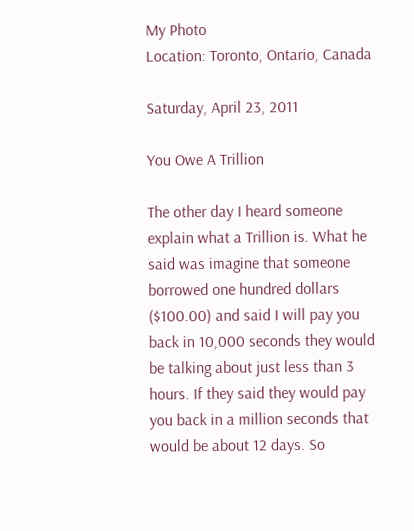My Photo
Location: Toronto, Ontario, Canada

Saturday, April 23, 2011

You Owe A Trillion

The other day I heard someone explain what a Trillion is. What he said was imagine that someone borrowed one hundred dollars ($100.00) and said I will pay you back in 10,000 seconds they would be talking about just less than 3 hours. If they said they would pay you back in a million seconds that would be about 12 days. So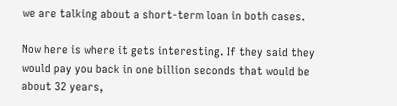we are talking about a short-term loan in both cases.

Now here is where it gets interesting. If they said they would pay you back in one billion seconds that would be about 32 years,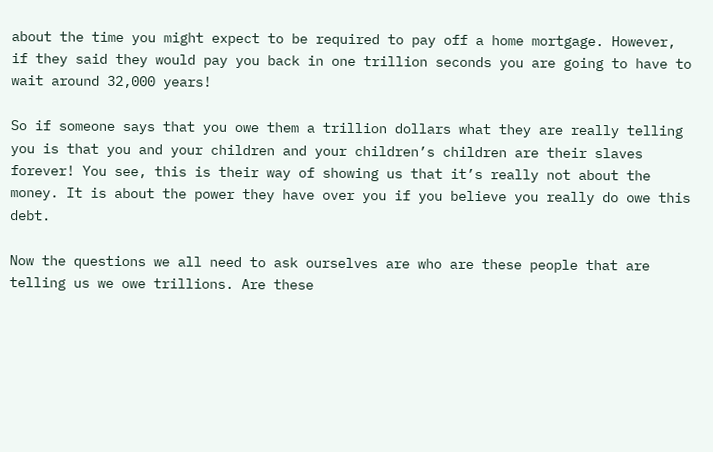about the time you might expect to be required to pay off a home mortgage. However, if they said they would pay you back in one trillion seconds you are going to have to wait around 32,000 years!

So if someone says that you owe them a trillion dollars what they are really telling you is that you and your children and your children’s children are their slaves forever! You see, this is their way of showing us that it’s really not about the money. It is about the power they have over you if you believe you really do owe this debt.

Now the questions we all need to ask ourselves are who are these people that are telling us we owe trillions. Are these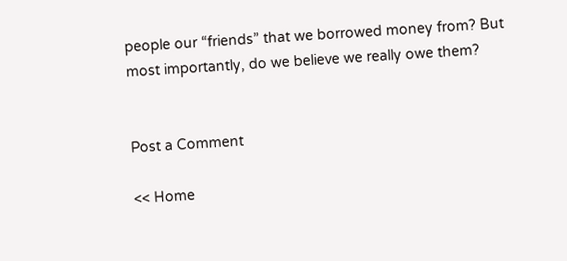people our “friends” that we borrowed money from? But most importantly, do we believe we really owe them?


Post a Comment

<< Home